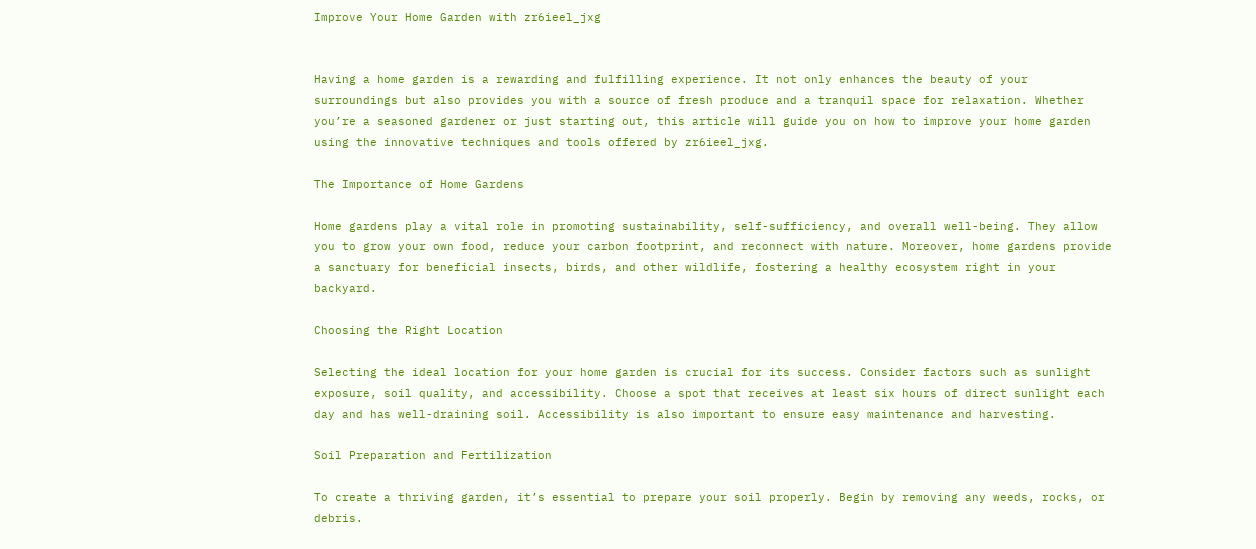Improve Your Home Garden with zr6ieel_jxg


Having a home garden is a rewarding and fulfilling experience. It not only enhances the beauty of your surroundings but also provides you with a source of fresh produce and a tranquil space for relaxation. Whether you’re a seasoned gardener or just starting out, this article will guide you on how to improve your home garden using the innovative techniques and tools offered by zr6ieel_jxg.

The Importance of Home Gardens

Home gardens play a vital role in promoting sustainability, self-sufficiency, and overall well-being. They allow you to grow your own food, reduce your carbon footprint, and reconnect with nature. Moreover, home gardens provide a sanctuary for beneficial insects, birds, and other wildlife, fostering a healthy ecosystem right in your backyard.

Choosing the Right Location

Selecting the ideal location for your home garden is crucial for its success. Consider factors such as sunlight exposure, soil quality, and accessibility. Choose a spot that receives at least six hours of direct sunlight each day and has well-draining soil. Accessibility is also important to ensure easy maintenance and harvesting.

Soil Preparation and Fertilization

To create a thriving garden, it’s essential to prepare your soil properly. Begin by removing any weeds, rocks, or debris.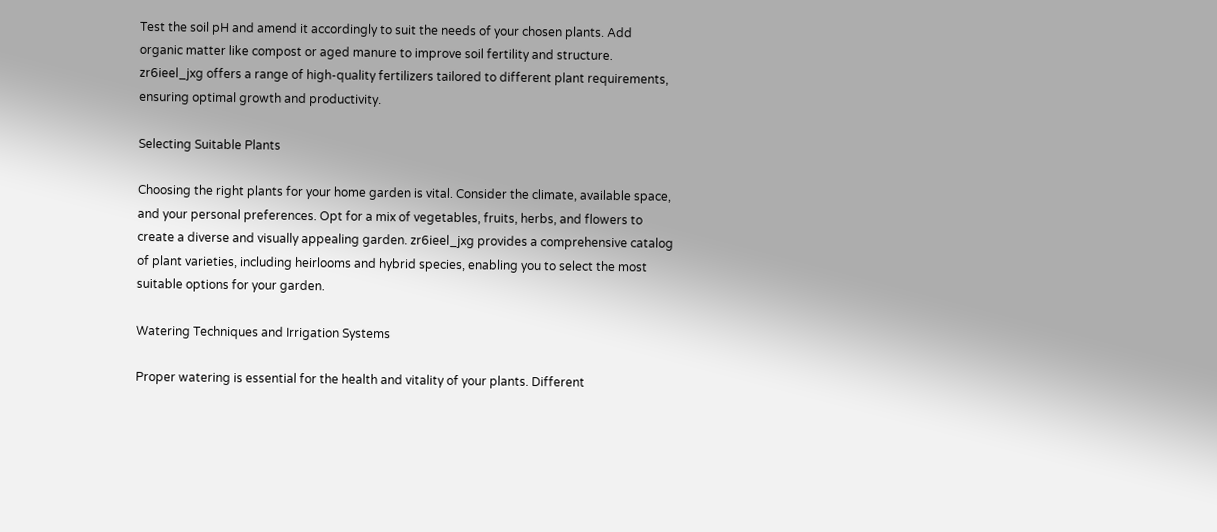Test the soil pH and amend it accordingly to suit the needs of your chosen plants. Add organic matter like compost or aged manure to improve soil fertility and structure. zr6ieel_jxg offers a range of high-quality fertilizers tailored to different plant requirements, ensuring optimal growth and productivity.

Selecting Suitable Plants

Choosing the right plants for your home garden is vital. Consider the climate, available space, and your personal preferences. Opt for a mix of vegetables, fruits, herbs, and flowers to create a diverse and visually appealing garden. zr6ieel_jxg provides a comprehensive catalog of plant varieties, including heirlooms and hybrid species, enabling you to select the most suitable options for your garden.

Watering Techniques and Irrigation Systems

Proper watering is essential for the health and vitality of your plants. Different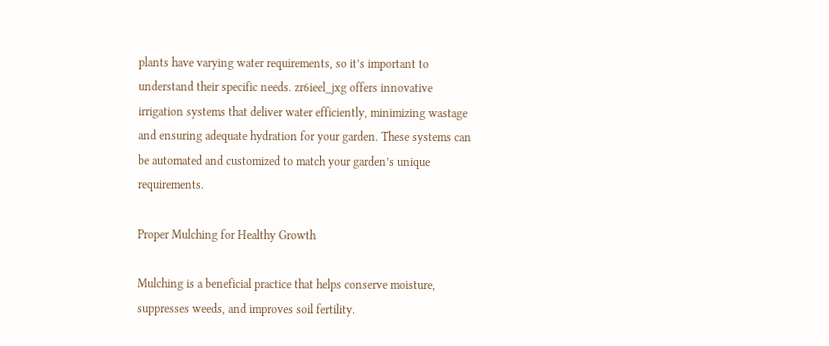plants have varying water requirements, so it’s important to understand their specific needs. zr6ieel_jxg offers innovative irrigation systems that deliver water efficiently, minimizing wastage and ensuring adequate hydration for your garden. These systems can be automated and customized to match your garden’s unique requirements.

Proper Mulching for Healthy Growth

Mulching is a beneficial practice that helps conserve moisture, suppresses weeds, and improves soil fertility.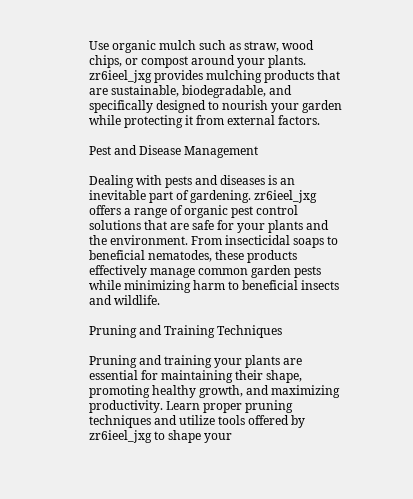Use organic mulch such as straw, wood chips, or compost around your plants. zr6ieel_jxg provides mulching products that are sustainable, biodegradable, and specifically designed to nourish your garden while protecting it from external factors.

Pest and Disease Management

Dealing with pests and diseases is an inevitable part of gardening. zr6ieel_jxg offers a range of organic pest control solutions that are safe for your plants and the environment. From insecticidal soaps to beneficial nematodes, these products effectively manage common garden pests while minimizing harm to beneficial insects and wildlife.

Pruning and Training Techniques

Pruning and training your plants are essential for maintaining their shape, promoting healthy growth, and maximizing productivity. Learn proper pruning techniques and utilize tools offered by zr6ieel_jxg to shape your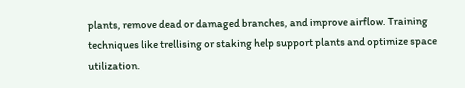plants, remove dead or damaged branches, and improve airflow. Training techniques like trellising or staking help support plants and optimize space utilization.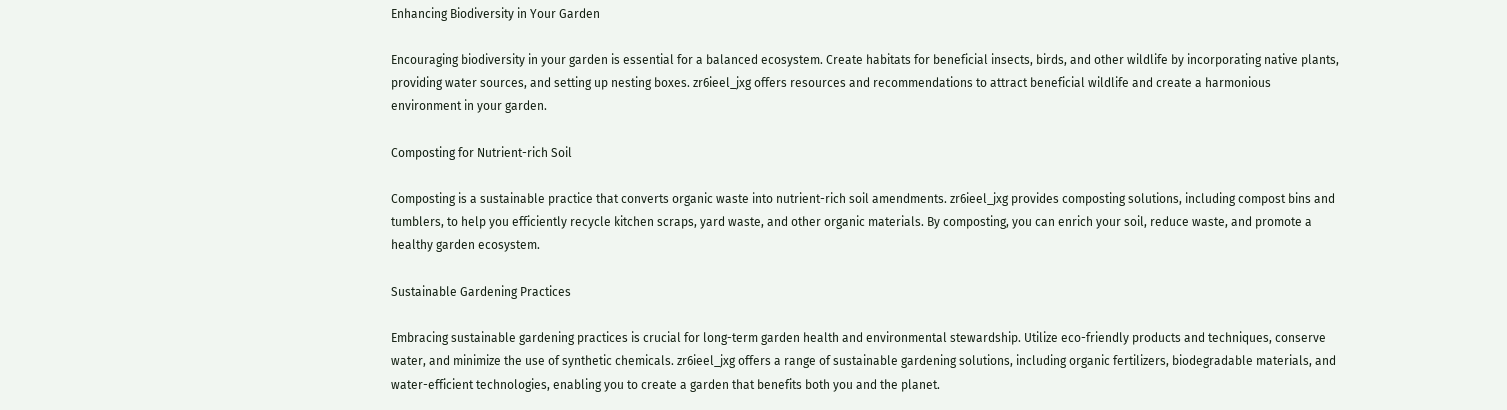Enhancing Biodiversity in Your Garden

Encouraging biodiversity in your garden is essential for a balanced ecosystem. Create habitats for beneficial insects, birds, and other wildlife by incorporating native plants, providing water sources, and setting up nesting boxes. zr6ieel_jxg offers resources and recommendations to attract beneficial wildlife and create a harmonious environment in your garden.

Composting for Nutrient-rich Soil

Composting is a sustainable practice that converts organic waste into nutrient-rich soil amendments. zr6ieel_jxg provides composting solutions, including compost bins and tumblers, to help you efficiently recycle kitchen scraps, yard waste, and other organic materials. By composting, you can enrich your soil, reduce waste, and promote a healthy garden ecosystem.

Sustainable Gardening Practices

Embracing sustainable gardening practices is crucial for long-term garden health and environmental stewardship. Utilize eco-friendly products and techniques, conserve water, and minimize the use of synthetic chemicals. zr6ieel_jxg offers a range of sustainable gardening solutions, including organic fertilizers, biodegradable materials, and water-efficient technologies, enabling you to create a garden that benefits both you and the planet.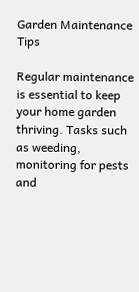Garden Maintenance Tips

Regular maintenance is essential to keep your home garden thriving. Tasks such as weeding, monitoring for pests and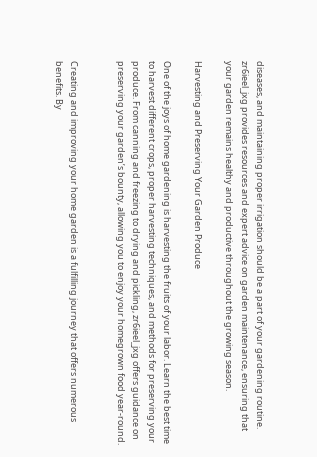diseases, and maintaining proper irrigation should be a part of your gardening routine. zr6ieel_jxg provides resources and expert advice on garden maintenance, ensuring that your garden remains healthy and productive throughout the growing season.

Harvesting and Preserving Your Garden Produce

One of the joys of home gardening is harvesting the fruits of your labor. Learn the best time to harvest different crops, proper harvesting techniques, and methods for preserving your produce. From canning and freezing to drying and pickling, zr6ieel_jxg offers guidance on preserving your garden’s bounty, allowing you to enjoy your homegrown food year-round.


Creating and improving your home garden is a fulfilling journey that offers numerous benefits. By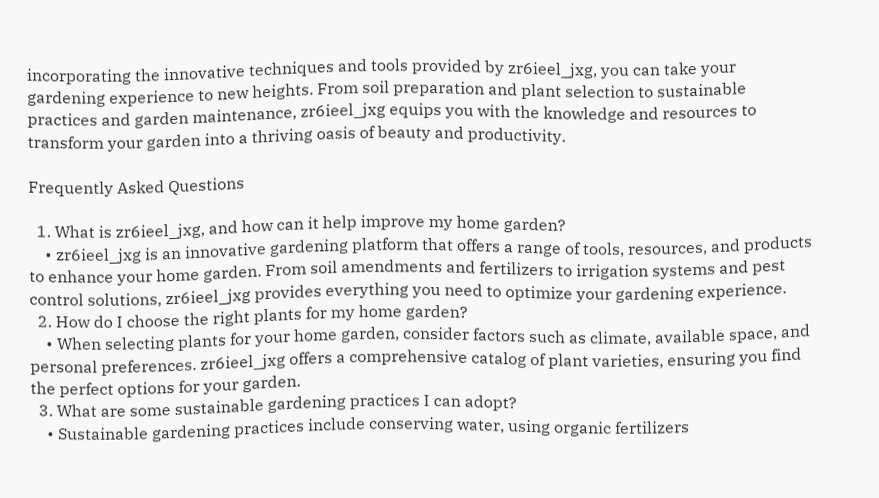incorporating the innovative techniques and tools provided by zr6ieel_jxg, you can take your gardening experience to new heights. From soil preparation and plant selection to sustainable practices and garden maintenance, zr6ieel_jxg equips you with the knowledge and resources to transform your garden into a thriving oasis of beauty and productivity.

Frequently Asked Questions

  1. What is zr6ieel_jxg, and how can it help improve my home garden?
    • zr6ieel_jxg is an innovative gardening platform that offers a range of tools, resources, and products to enhance your home garden. From soil amendments and fertilizers to irrigation systems and pest control solutions, zr6ieel_jxg provides everything you need to optimize your gardening experience.
  2. How do I choose the right plants for my home garden?
    • When selecting plants for your home garden, consider factors such as climate, available space, and personal preferences. zr6ieel_jxg offers a comprehensive catalog of plant varieties, ensuring you find the perfect options for your garden.
  3. What are some sustainable gardening practices I can adopt?
    • Sustainable gardening practices include conserving water, using organic fertilizers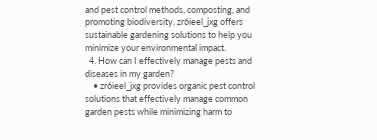and pest control methods, composting, and promoting biodiversity. zr6ieel_jxg offers sustainable gardening solutions to help you minimize your environmental impact.
  4. How can I effectively manage pests and diseases in my garden?
    • zr6ieel_jxg provides organic pest control solutions that effectively manage common garden pests while minimizing harm to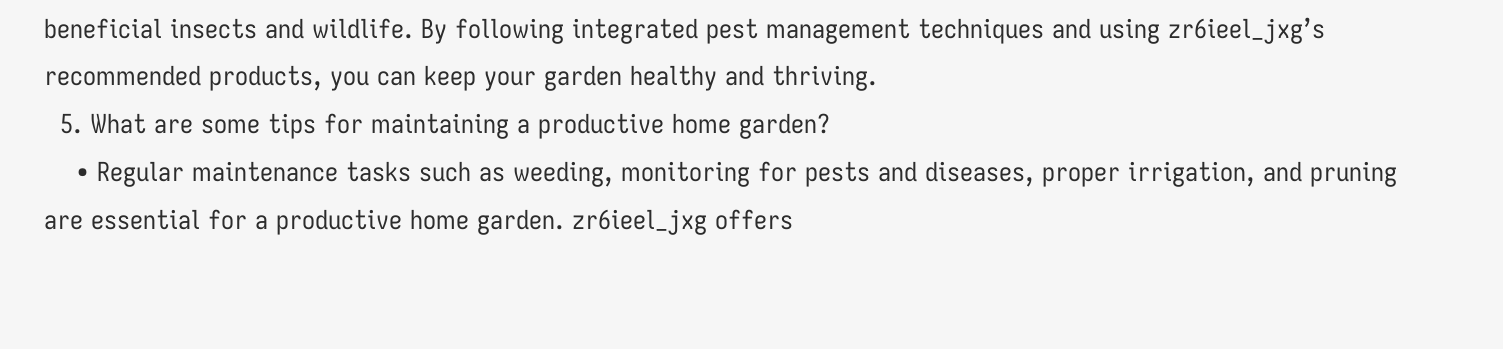beneficial insects and wildlife. By following integrated pest management techniques and using zr6ieel_jxg’s recommended products, you can keep your garden healthy and thriving.
  5. What are some tips for maintaining a productive home garden?
    • Regular maintenance tasks such as weeding, monitoring for pests and diseases, proper irrigation, and pruning are essential for a productive home garden. zr6ieel_jxg offers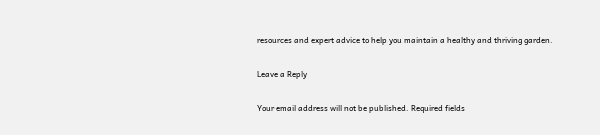resources and expert advice to help you maintain a healthy and thriving garden.

Leave a Reply

Your email address will not be published. Required fields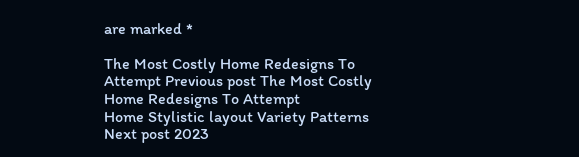are marked *

The Most Costly Home Redesigns To Attempt Previous post The Most Costly Home Redesigns To Attempt
Home Stylistic layout Variety Patterns Next post 2023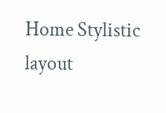Home Stylistic layout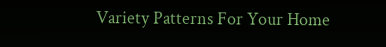Variety Patterns For Your Home